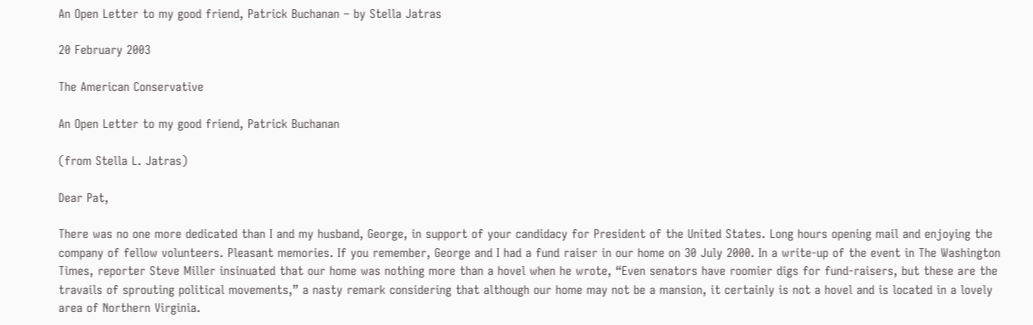An Open Letter to my good friend, Patrick Buchanan – by Stella Jatras

20 February 2003

The American Conservative

An Open Letter to my good friend, Patrick Buchanan

(from Stella L. Jatras)

Dear Pat,

There was no one more dedicated than I and my husband, George, in support of your candidacy for President of the United States. Long hours opening mail and enjoying the company of fellow volunteers. Pleasant memories. If you remember, George and I had a fund raiser in our home on 30 July 2000. In a write-up of the event in The Washington Times, reporter Steve Miller insinuated that our home was nothing more than a hovel when he wrote, “Even senators have roomier digs for fund-raisers, but these are the travails of sprouting political movements,” a nasty remark considering that although our home may not be a mansion, it certainly is not a hovel and is located in a lovely area of Northern Virginia.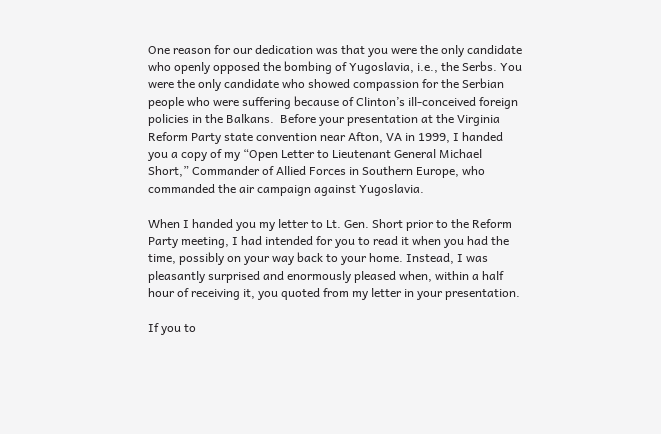One reason for our dedication was that you were the only candidate who openly opposed the bombing of Yugoslavia, i.e., the Serbs. You were the only candidate who showed compassion for the Serbian people who were suffering because of Clinton’s ill-conceived foreign policies in the Balkans.  Before your presentation at the Virginia Reform Party state convention near Afton, VA in 1999, I handed you a copy of my “Open Letter to Lieutenant General Michael Short,” Commander of Allied Forces in Southern Europe, who commanded the air campaign against Yugoslavia.

When I handed you my letter to Lt. Gen. Short prior to the Reform Party meeting, I had intended for you to read it when you had the time, possibly on your way back to your home. Instead, I was pleasantly surprised and enormously pleased when, within a half hour of receiving it, you quoted from my letter in your presentation.

If you to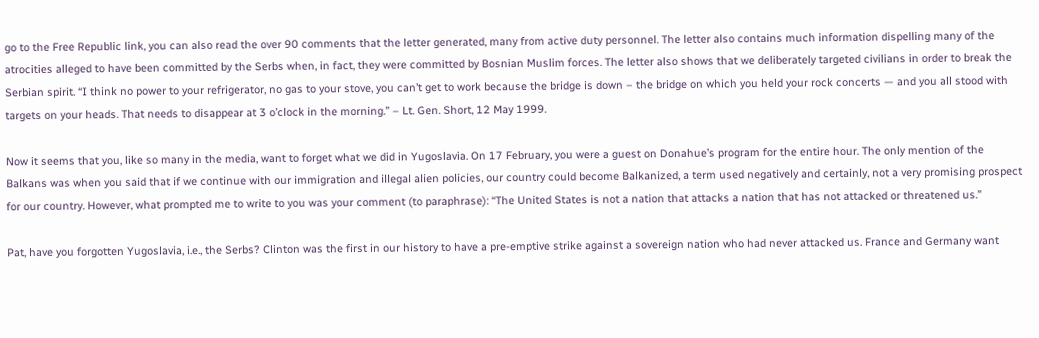go to the Free Republic link, you can also read the over 90 comments that the letter generated, many from active duty personnel. The letter also contains much information dispelling many of the atrocities alleged to have been committed by the Serbs when, in fact, they were committed by Bosnian Muslim forces. The letter also shows that we deliberately targeted civilians in order to break the Serbian spirit. “I think no power to your refrigerator, no gas to your stove, you can’t get to work because the bridge is down – the bridge on which you held your rock concerts — and you all stood with targets on your heads. That needs to disappear at 3 o’clock in the morning.” – Lt. Gen. Short, 12 May 1999.

Now it seems that you, like so many in the media, want to forget what we did in Yugoslavia. On 17 February, you were a guest on Donahue’s program for the entire hour. The only mention of the Balkans was when you said that if we continue with our immigration and illegal alien policies, our country could become Balkanized, a term used negatively and certainly, not a very promising prospect for our country. However, what prompted me to write to you was your comment (to paraphrase): “The United States is not a nation that attacks a nation that has not attacked or threatened us.”

Pat, have you forgotten Yugoslavia, i.e., the Serbs? Clinton was the first in our history to have a pre-emptive strike against a sovereign nation who had never attacked us. France and Germany want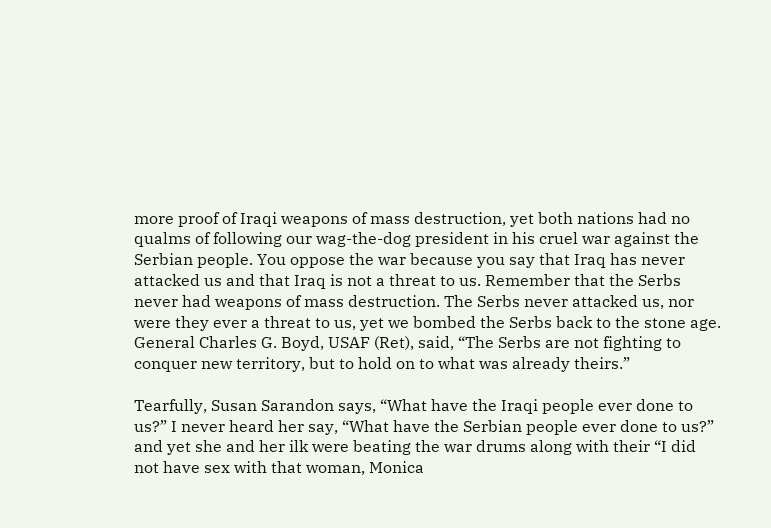more proof of Iraqi weapons of mass destruction, yet both nations had no qualms of following our wag-the-dog president in his cruel war against the Serbian people. You oppose the war because you say that Iraq has never attacked us and that Iraq is not a threat to us. Remember that the Serbs never had weapons of mass destruction. The Serbs never attacked us, nor were they ever a threat to us, yet we bombed the Serbs back to the stone age. General Charles G. Boyd, USAF (Ret), said, “The Serbs are not fighting to conquer new territory, but to hold on to what was already theirs.”

Tearfully, Susan Sarandon says, “What have the Iraqi people ever done to us?” I never heard her say, “What have the Serbian people ever done to us?” and yet she and her ilk were beating the war drums along with their “I did not have sex with that woman, Monica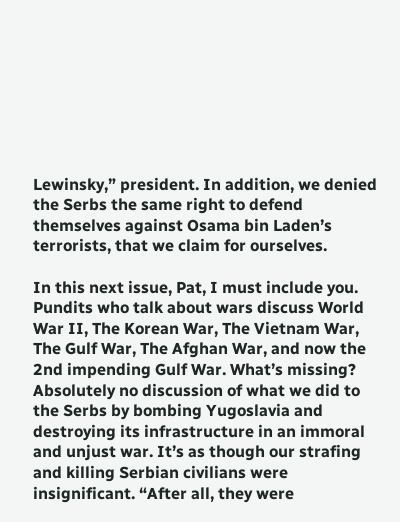Lewinsky,” president. In addition, we denied the Serbs the same right to defend themselves against Osama bin Laden’s terrorists, that we claim for ourselves.

In this next issue, Pat, I must include you. Pundits who talk about wars discuss World War II, The Korean War, The Vietnam War, The Gulf War, The Afghan War, and now the 2nd impending Gulf War. What’s missing? Absolutely no discussion of what we did to the Serbs by bombing Yugoslavia and destroying its infrastructure in an immoral and unjust war. It’s as though our strafing and killing Serbian civilians were insignificant. “After all, they were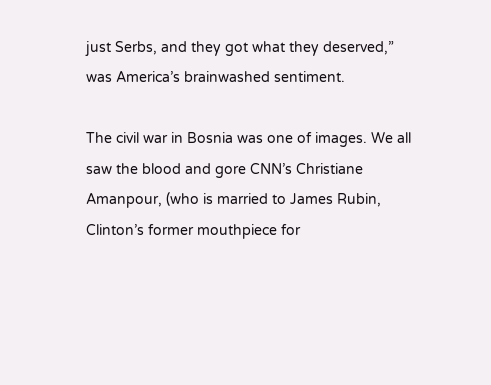just Serbs, and they got what they deserved,” was America’s brainwashed sentiment.

The civil war in Bosnia was one of images. We all saw the blood and gore CNN’s Christiane Amanpour, (who is married to James Rubin, Clinton’s former mouthpiece for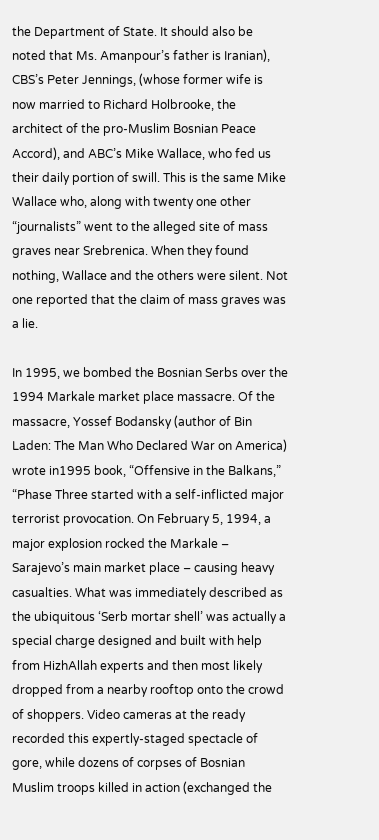the Department of State. It should also be noted that Ms. Amanpour’s father is Iranian), CBS’s Peter Jennings, (whose former wife is now married to Richard Holbrooke, the architect of the pro-Muslim Bosnian Peace Accord), and ABC’s Mike Wallace, who fed us their daily portion of swill. This is the same Mike Wallace who, along with twenty one other “journalists” went to the alleged site of mass graves near Srebrenica. When they found nothing, Wallace and the others were silent. Not one reported that the claim of mass graves was a lie.

In 1995, we bombed the Bosnian Serbs over the 1994 Markale market place massacre. Of the massacre, Yossef Bodansky (author of Bin Laden: The Man Who Declared War on America) wrote in1995 book, “Offensive in the Balkans,” “Phase Three started with a self-inflicted major terrorist provocation. On February 5, 1994, a major explosion rocked the Markale – Sarajevo’s main market place – causing heavy casualties. What was immediately described as the ubiquitous ‘Serb mortar shell’ was actually a special charge designed and built with help from HizhAllah experts and then most likely dropped from a nearby rooftop onto the crowd of shoppers. Video cameras at the ready recorded this expertly-staged spectacle of gore, while dozens of corpses of Bosnian Muslim troops killed in action (exchanged the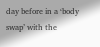day before in a ‘body swap’ with the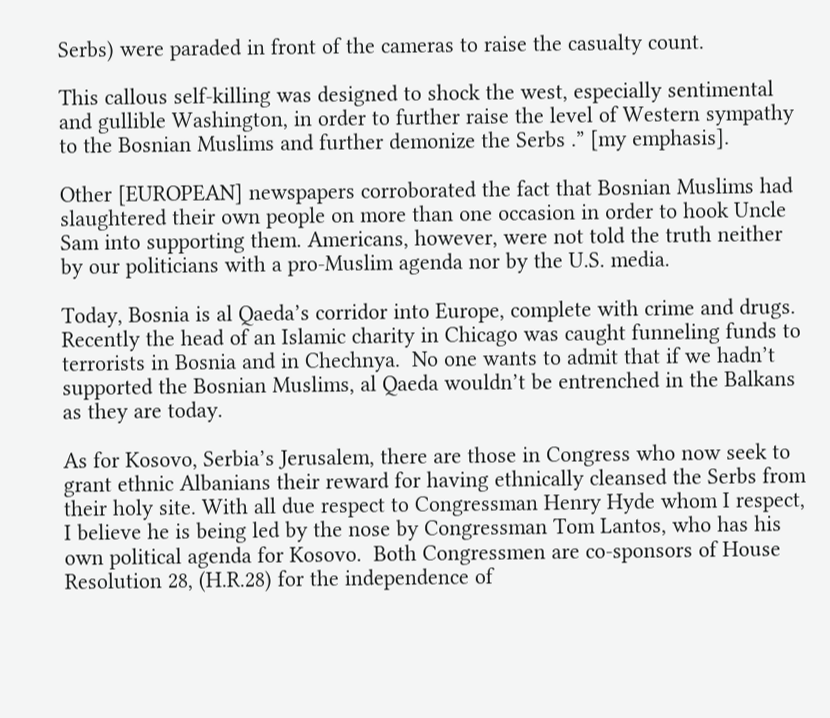Serbs) were paraded in front of the cameras to raise the casualty count.

This callous self-killing was designed to shock the west, especially sentimental and gullible Washington, in order to further raise the level of Western sympathy to the Bosnian Muslims and further demonize the Serbs .” [my emphasis].

Other [EUROPEAN] newspapers corroborated the fact that Bosnian Muslims had slaughtered their own people on more than one occasion in order to hook Uncle Sam into supporting them. Americans, however, were not told the truth neither by our politicians with a pro-Muslim agenda nor by the U.S. media.

Today, Bosnia is al Qaeda’s corridor into Europe, complete with crime and drugs. Recently the head of an Islamic charity in Chicago was caught funneling funds to terrorists in Bosnia and in Chechnya.  No one wants to admit that if we hadn’t supported the Bosnian Muslims, al Qaeda wouldn’t be entrenched in the Balkans as they are today.

As for Kosovo, Serbia’s Jerusalem, there are those in Congress who now seek to grant ethnic Albanians their reward for having ethnically cleansed the Serbs from their holy site. With all due respect to Congressman Henry Hyde whom I respect, I believe he is being led by the nose by Congressman Tom Lantos, who has his own political agenda for Kosovo.  Both Congressmen are co-sponsors of House Resolution 28, (H.R.28) for the independence of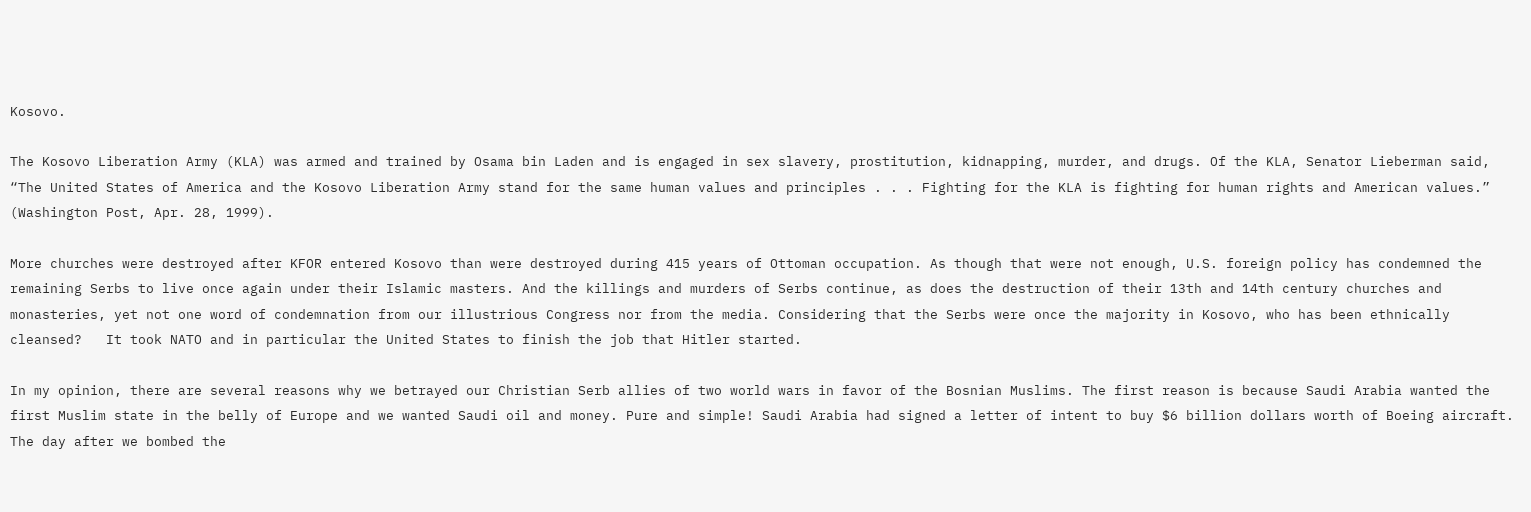Kosovo.

The Kosovo Liberation Army (KLA) was armed and trained by Osama bin Laden and is engaged in sex slavery, prostitution, kidnapping, murder, and drugs. Of the KLA, Senator Lieberman said, “The United States of America and the Kosovo Liberation Army stand for the same human values and principles . . . Fighting for the KLA is fighting for human rights and American values.” (Washington Post, Apr. 28, 1999).

More churches were destroyed after KFOR entered Kosovo than were destroyed during 415 years of Ottoman occupation. As though that were not enough, U.S. foreign policy has condemned the remaining Serbs to live once again under their Islamic masters. And the killings and murders of Serbs continue, as does the destruction of their 13th and 14th century churches and monasteries, yet not one word of condemnation from our illustrious Congress nor from the media. Considering that the Serbs were once the majority in Kosovo, who has been ethnically cleansed?   It took NATO and in particular the United States to finish the job that Hitler started.

In my opinion, there are several reasons why we betrayed our Christian Serb allies of two world wars in favor of the Bosnian Muslims. The first reason is because Saudi Arabia wanted the first Muslim state in the belly of Europe and we wanted Saudi oil and money. Pure and simple! Saudi Arabia had signed a letter of intent to buy $6 billion dollars worth of Boeing aircraft. The day after we bombed the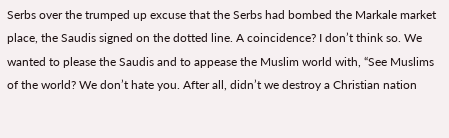Serbs over the trumped up excuse that the Serbs had bombed the Markale market place, the Saudis signed on the dotted line. A coincidence? I don’t think so. We wanted to please the Saudis and to appease the Muslim world with, “See Muslims of the world? We don’t hate you. After all, didn’t we destroy a Christian nation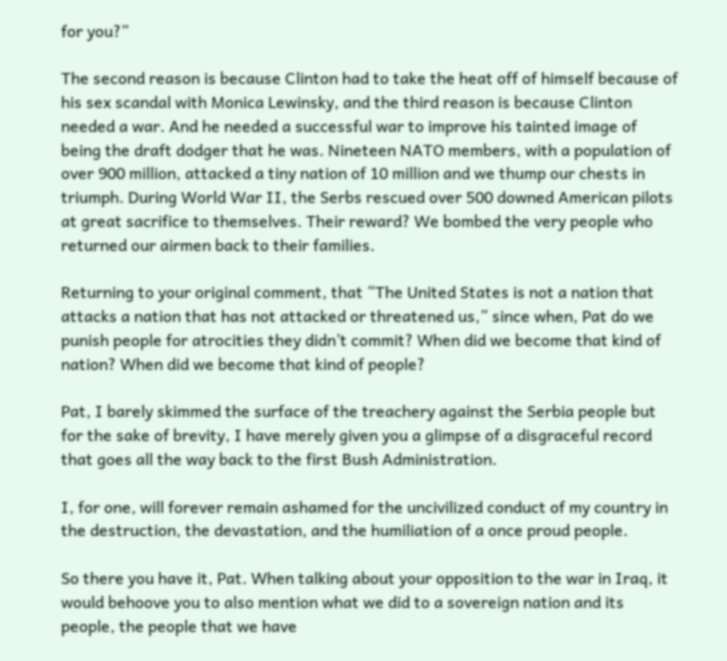for you?”

The second reason is because Clinton had to take the heat off of himself because of his sex scandal with Monica Lewinsky, and the third reason is because Clinton needed a war. And he needed a successful war to improve his tainted image of being the draft dodger that he was. Nineteen NATO members, with a population of over 900 million, attacked a tiny nation of 10 million and we thump our chests in triumph. During World War II, the Serbs rescued over 500 downed American pilots at great sacrifice to themselves. Their reward? We bombed the very people who returned our airmen back to their families.

Returning to your original comment, that “The United States is not a nation that attacks a nation that has not attacked or threatened us,” since when, Pat do we punish people for atrocities they didn’t commit? When did we become that kind of nation? When did we become that kind of people?

Pat, I barely skimmed the surface of the treachery against the Serbia people but for the sake of brevity, I have merely given you a glimpse of a disgraceful record that goes all the way back to the first Bush Administration.

I, for one, will forever remain ashamed for the uncivilized conduct of my country in the destruction, the devastation, and the humiliation of a once proud people.

So there you have it, Pat. When talking about your opposition to the war in Iraq, it would behoove you to also mention what we did to a sovereign nation and its people, the people that we have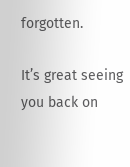forgotten.

It’s great seeing you back on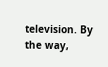television. By the way,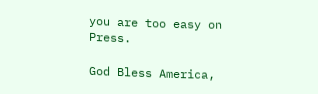you are too easy on Press.

God Bless America,